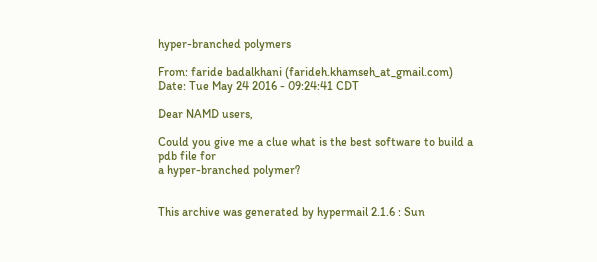hyper-branched polymers

From: faride badalkhani (farideh.khamseh_at_gmail.com)
Date: Tue May 24 2016 - 09:24:41 CDT

Dear NAMD users,

Could you give me a clue what is the best software to build a pdb file for
a hyper-branched polymer?


This archive was generated by hypermail 2.1.6 : Sun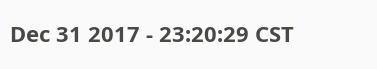Dec 31 2017 - 23:20:29 CST